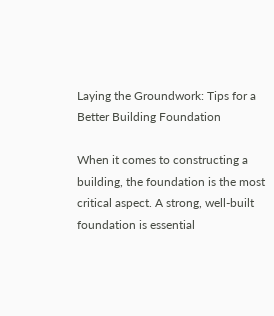Laying the Groundwork: Tips for a Better Building Foundation

When it comes to constructing a building, the foundation is the most critical aspect. A strong, well-built foundation is essential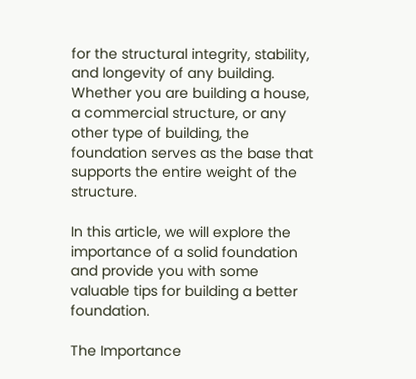for the structural integrity, stability, and longevity of any building. Whether you are building a house, a commercial structure, or any other type of building, the foundation serves as the base that supports the entire weight of the structure.

In this article, we will explore the importance of a solid foundation and provide you with some valuable tips for building a better foundation.

The Importance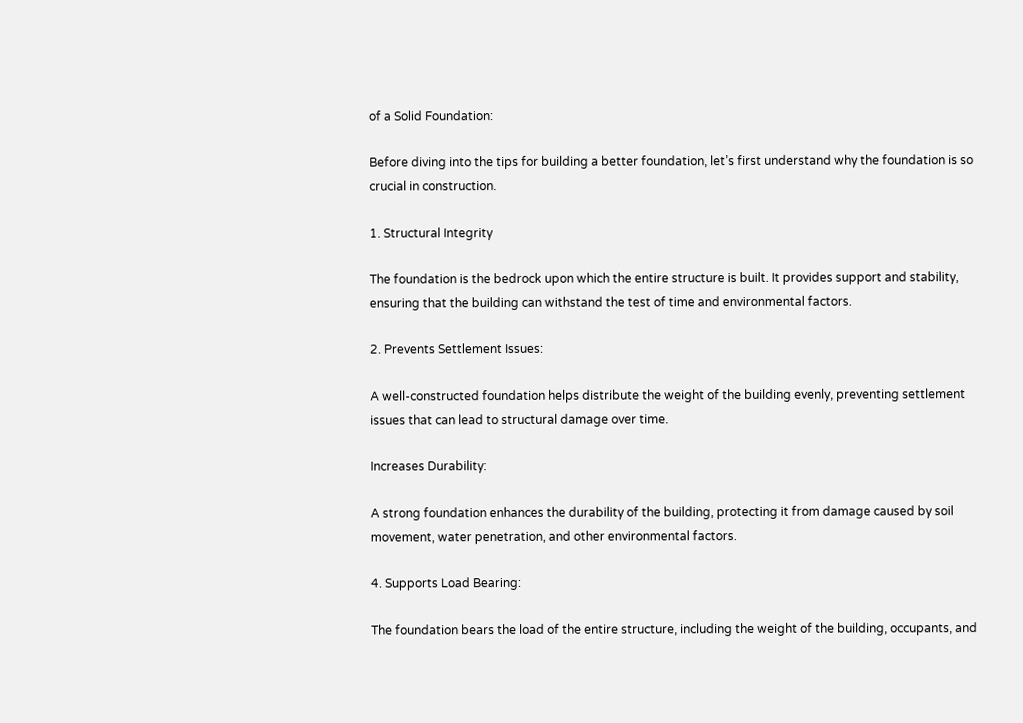of a Solid Foundation:

Before diving into the tips for building a better foundation, let’s first understand why the foundation is so crucial in construction.

1. Structural Integrity

The foundation is the bedrock upon which the entire structure is built. It provides support and stability, ensuring that the building can withstand the test of time and environmental factors.

2. Prevents Settlement Issues:

A well-constructed foundation helps distribute the weight of the building evenly, preventing settlement issues that can lead to structural damage over time.

Increases Durability:

A strong foundation enhances the durability of the building, protecting it from damage caused by soil movement, water penetration, and other environmental factors.

4. Supports Load Bearing:

The foundation bears the load of the entire structure, including the weight of the building, occupants, and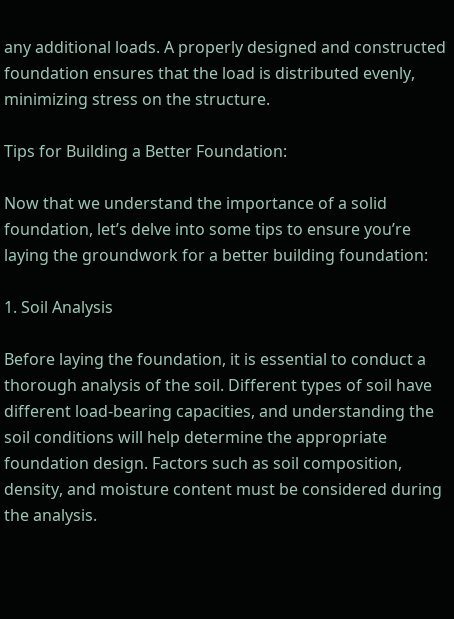any additional loads. A properly designed and constructed foundation ensures that the load is distributed evenly, minimizing stress on the structure.

Tips for Building a Better Foundation:

Now that we understand the importance of a solid foundation, let’s delve into some tips to ensure you’re laying the groundwork for a better building foundation:

1. Soil Analysis

Before laying the foundation, it is essential to conduct a thorough analysis of the soil. Different types of soil have different load-bearing capacities, and understanding the soil conditions will help determine the appropriate foundation design. Factors such as soil composition, density, and moisture content must be considered during the analysis.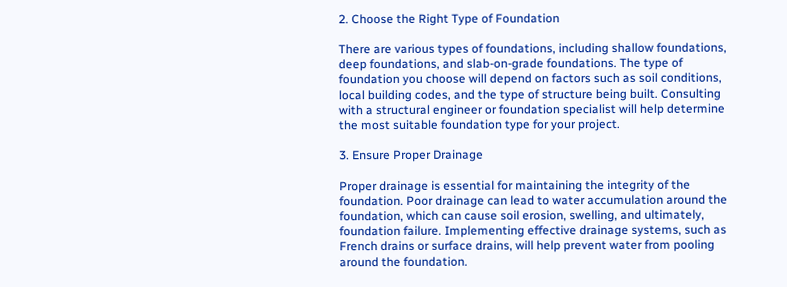2. Choose the Right Type of Foundation

There are various types of foundations, including shallow foundations, deep foundations, and slab-on-grade foundations. The type of foundation you choose will depend on factors such as soil conditions, local building codes, and the type of structure being built. Consulting with a structural engineer or foundation specialist will help determine the most suitable foundation type for your project.

3. Ensure Proper Drainage

Proper drainage is essential for maintaining the integrity of the foundation. Poor drainage can lead to water accumulation around the foundation, which can cause soil erosion, swelling, and ultimately, foundation failure. Implementing effective drainage systems, such as French drains or surface drains, will help prevent water from pooling around the foundation.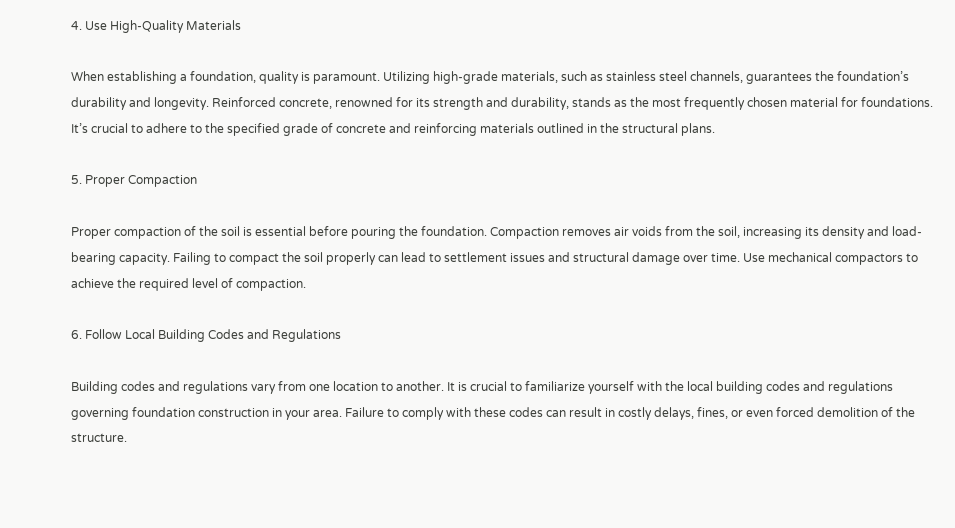4. Use High-Quality Materials

When establishing a foundation, quality is paramount. Utilizing high-grade materials, such as stainless steel channels, guarantees the foundation’s durability and longevity. Reinforced concrete, renowned for its strength and durability, stands as the most frequently chosen material for foundations. It’s crucial to adhere to the specified grade of concrete and reinforcing materials outlined in the structural plans.

5. Proper Compaction

Proper compaction of the soil is essential before pouring the foundation. Compaction removes air voids from the soil, increasing its density and load-bearing capacity. Failing to compact the soil properly can lead to settlement issues and structural damage over time. Use mechanical compactors to achieve the required level of compaction.

6. Follow Local Building Codes and Regulations

Building codes and regulations vary from one location to another. It is crucial to familiarize yourself with the local building codes and regulations governing foundation construction in your area. Failure to comply with these codes can result in costly delays, fines, or even forced demolition of the structure.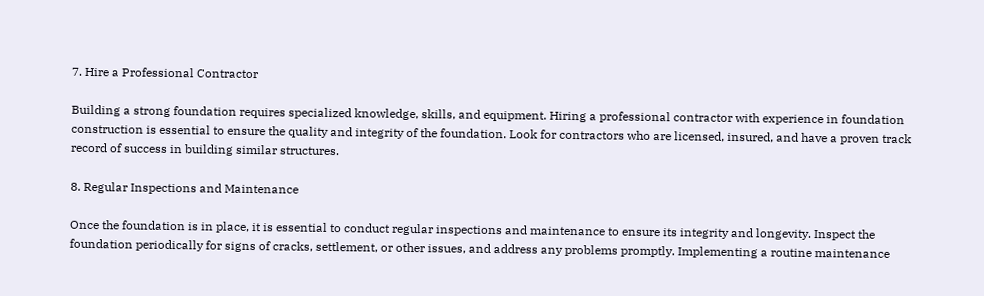7. Hire a Professional Contractor

Building a strong foundation requires specialized knowledge, skills, and equipment. Hiring a professional contractor with experience in foundation construction is essential to ensure the quality and integrity of the foundation. Look for contractors who are licensed, insured, and have a proven track record of success in building similar structures.

8. Regular Inspections and Maintenance

Once the foundation is in place, it is essential to conduct regular inspections and maintenance to ensure its integrity and longevity. Inspect the foundation periodically for signs of cracks, settlement, or other issues, and address any problems promptly. Implementing a routine maintenance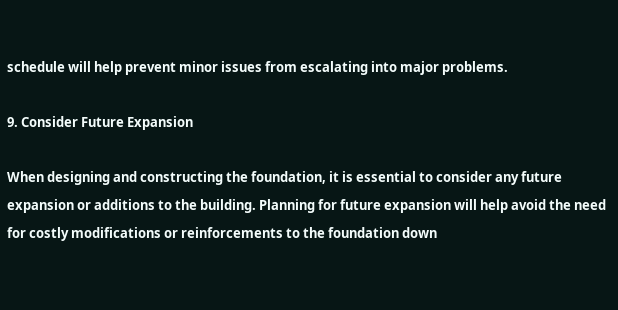schedule will help prevent minor issues from escalating into major problems.

9. Consider Future Expansion

When designing and constructing the foundation, it is essential to consider any future expansion or additions to the building. Planning for future expansion will help avoid the need for costly modifications or reinforcements to the foundation down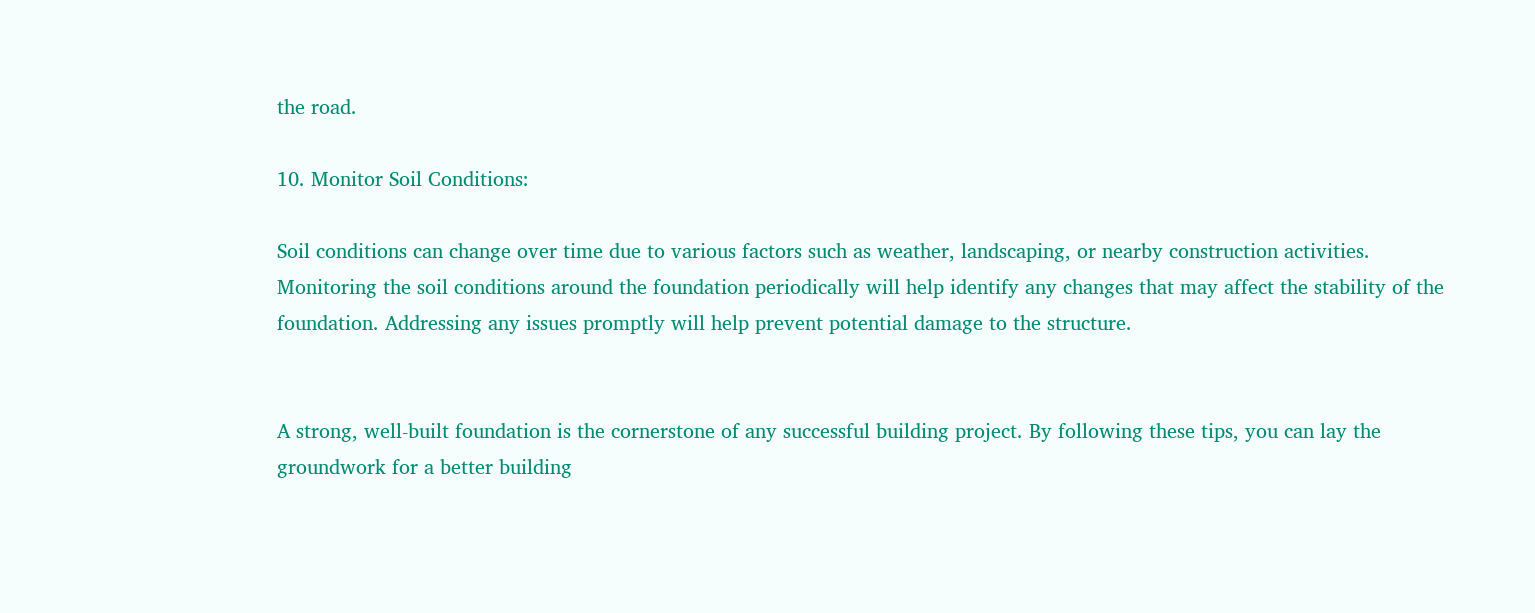the road.

10. Monitor Soil Conditions:

Soil conditions can change over time due to various factors such as weather, landscaping, or nearby construction activities. Monitoring the soil conditions around the foundation periodically will help identify any changes that may affect the stability of the foundation. Addressing any issues promptly will help prevent potential damage to the structure.


A strong, well-built foundation is the cornerstone of any successful building project. By following these tips, you can lay the groundwork for a better building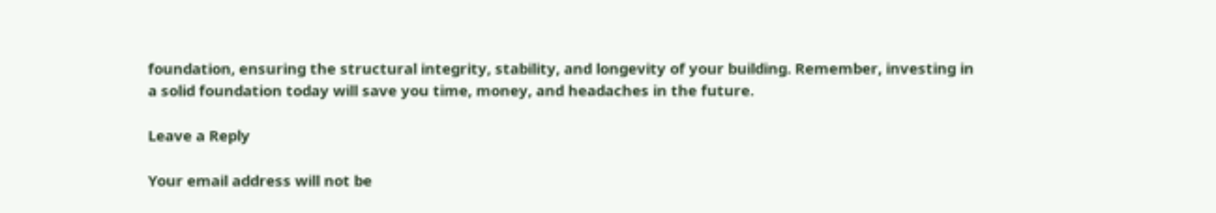foundation, ensuring the structural integrity, stability, and longevity of your building. Remember, investing in a solid foundation today will save you time, money, and headaches in the future.

Leave a Reply

Your email address will not be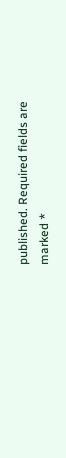published. Required fields are marked *